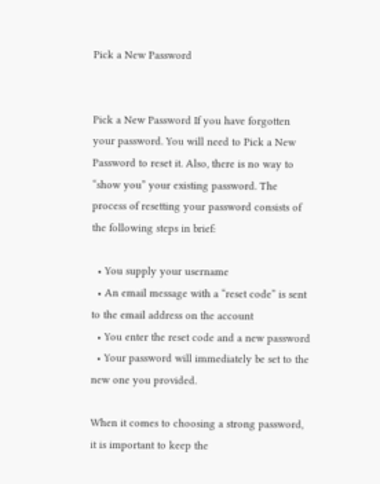Pick a New Password


Pick a New Password If you have forgotten your password. You will need to Pick a New Password to reset it. Also, there is no way to “show you” your existing password. The process of resetting your password consists of the following steps in brief:

  • You supply your username
  • An email message with a “reset code” is sent to the email address on the account
  • You enter the reset code and a new password
  • Your password will immediately be set to the new one you provided.

When it comes to choosing a strong password, it is important to keep the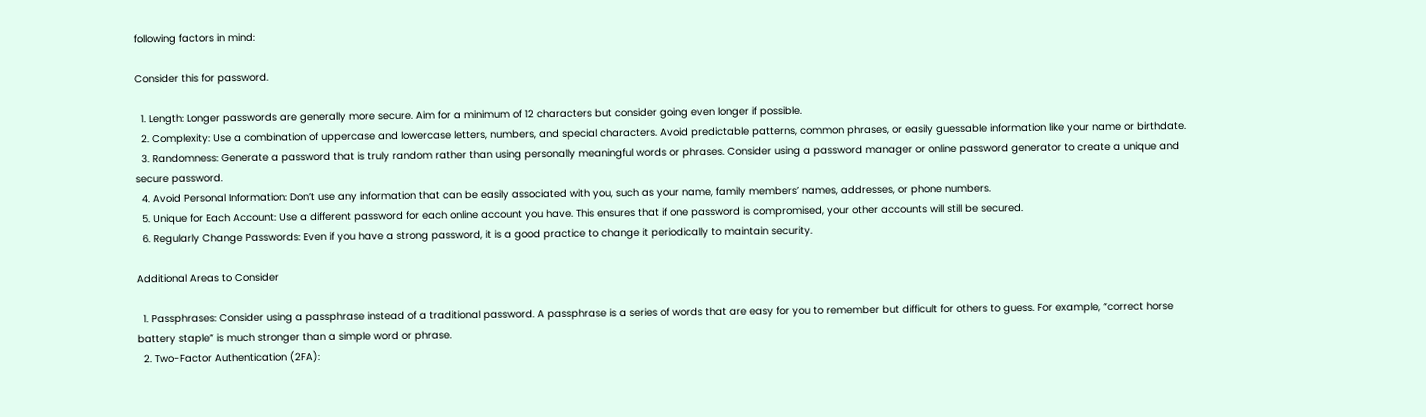following factors in mind:

Consider this for password.

  1. Length: Longer passwords are generally more secure. Aim for a minimum of 12 characters but consider going even longer if possible.
  2. Complexity: Use a combination of uppercase and lowercase letters, numbers, and special characters. Avoid predictable patterns, common phrases, or easily guessable information like your name or birthdate.
  3. Randomness: Generate a password that is truly random rather than using personally meaningful words or phrases. Consider using a password manager or online password generator to create a unique and secure password.
  4. Avoid Personal Information: Don’t use any information that can be easily associated with you, such as your name, family members’ names, addresses, or phone numbers.
  5. Unique for Each Account: Use a different password for each online account you have. This ensures that if one password is compromised, your other accounts will still be secured.
  6. Regularly Change Passwords: Even if you have a strong password, it is a good practice to change it periodically to maintain security.

Additional Areas to Consider

  1. Passphrases: Consider using a passphrase instead of a traditional password. A passphrase is a series of words that are easy for you to remember but difficult for others to guess. For example, “correct horse battery staple” is much stronger than a simple word or phrase.
  2. Two-Factor Authentication (2FA):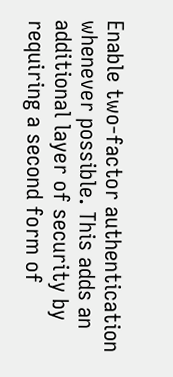Enable two-factor authentication whenever possible. This adds an additional layer of security by requiring a second form of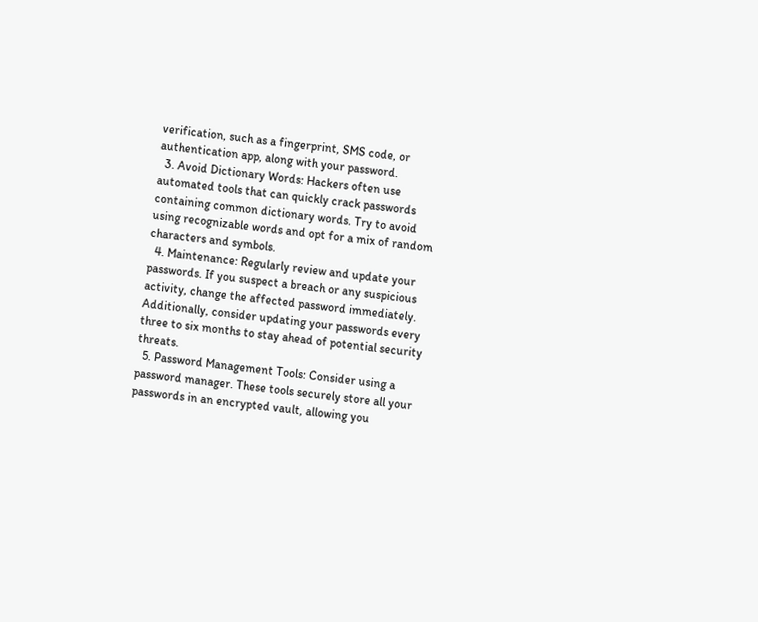verification, such as a fingerprint, SMS code, or authentication app, along with your password.
  3. Avoid Dictionary Words: Hackers often use automated tools that can quickly crack passwords containing common dictionary words. Try to avoid using recognizable words and opt for a mix of random characters and symbols.
  4. Maintenance: Regularly review and update your passwords. If you suspect a breach or any suspicious activity, change the affected password immediately. Additionally, consider updating your passwords every three to six months to stay ahead of potential security threats.
  5. Password Management Tools: Consider using a password manager. These tools securely store all your passwords in an encrypted vault, allowing you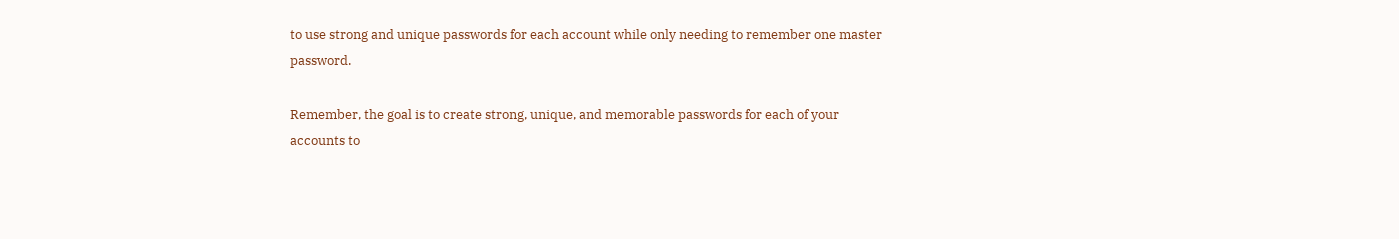to use strong and unique passwords for each account while only needing to remember one master password.

Remember, the goal is to create strong, unique, and memorable passwords for each of your accounts to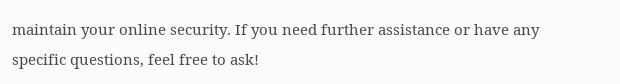maintain your online security. If you need further assistance or have any specific questions, feel free to ask!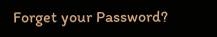Forget your Password?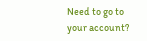Need to go to your account?